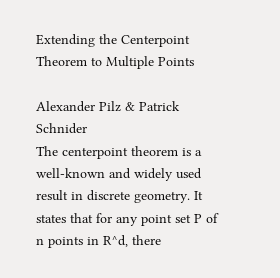Extending the Centerpoint Theorem to Multiple Points

Alexander Pilz & Patrick Schnider
The centerpoint theorem is a well-known and widely used result in discrete geometry. It states that for any point set P of n points in R^d, there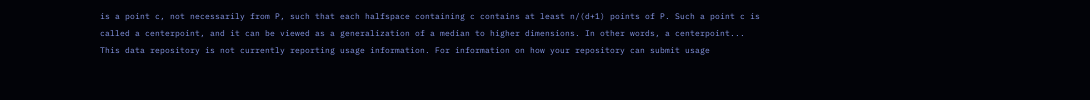is a point c, not necessarily from P, such that each halfspace containing c contains at least n/(d+1) points of P. Such a point c is called a centerpoint, and it can be viewed as a generalization of a median to higher dimensions. In other words, a centerpoint...
This data repository is not currently reporting usage information. For information on how your repository can submit usage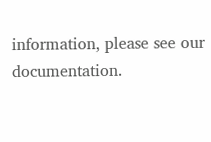information, please see our documentation.